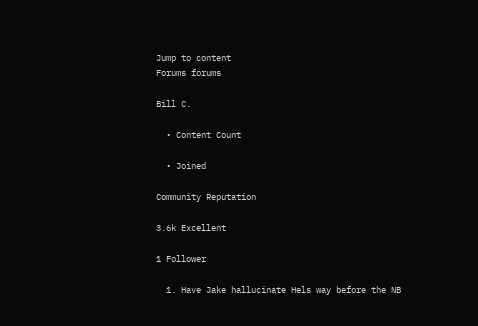Jump to content
Forums forums

Bill C.

  • Content Count

  • Joined

Community Reputation

3.6k Excellent

1 Follower

  1. Have Jake hallucinate Hels way before the NB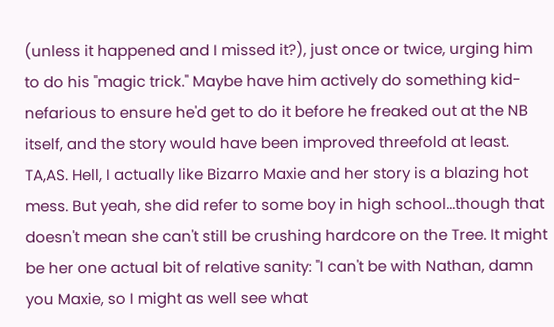(unless it happened and I missed it?), just once or twice, urging him to do his "magic trick." Maybe have him actively do something kid-nefarious to ensure he'd get to do it before he freaked out at the NB itself, and the story would have been improved threefold at least. TA,AS. Hell, I actually like Bizarro Maxie and her story is a blazing hot mess. But yeah, she did refer to some boy in high school...though that doesn't mean she can't still be crushing hardcore on the Tree. It might be her one actual bit of relative sanity: "I can't be with Nathan, damn you Maxie, so I might as well see what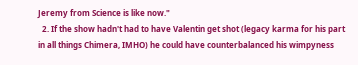Jeremy from Science is like now."
  2. If the show hadn't had to have Valentin get shot (legacy karma for his part in all things Chimera, IMHO) he could have counterbalanced his wimpyness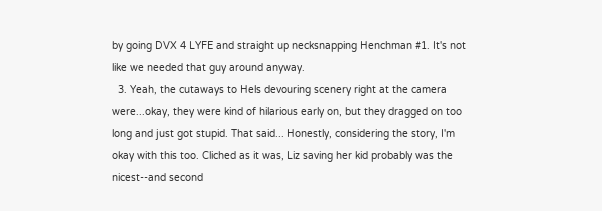by going DVX 4 LYFE and straight up necksnapping Henchman #1. It's not like we needed that guy around anyway.
  3. Yeah, the cutaways to Hels devouring scenery right at the camera were...okay, they were kind of hilarious early on, but they dragged on too long and just got stupid. That said... Honestly, considering the story, I'm okay with this too. Cliched as it was, Liz saving her kid probably was the nicest--and second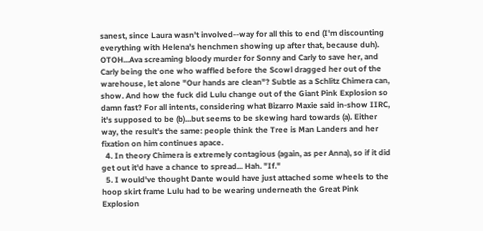sanest, since Laura wasn't involved--way for all this to end (I'm discounting everything with Helena's henchmen showing up after that, because duh). OTOH...Ava screaming bloody murder for Sonny and Carly to save her, and Carly being the one who waffled before the Scowl dragged her out of the warehouse, let alone "Our hands are clean"? Subtle as a Schlitz Chimera can, show. And how the fuck did Lulu change out of the Giant Pink Explosion so damn fast? For all intents, considering what Bizarro Maxie said in-show IIRC, it's supposed to be (b)...but seems to be skewing hard towards (a). Either way, the result's the same: people think the Tree is Man Landers and her fixation on him continues apace.
  4. In theory Chimera is extremely contagious (again, as per Anna), so if it did get out it'd have a chance to spread... Hah. "If."
  5. I would've thought Dante would have just attached some wheels to the hoop skirt frame Lulu had to be wearing underneath the Great Pink Explosion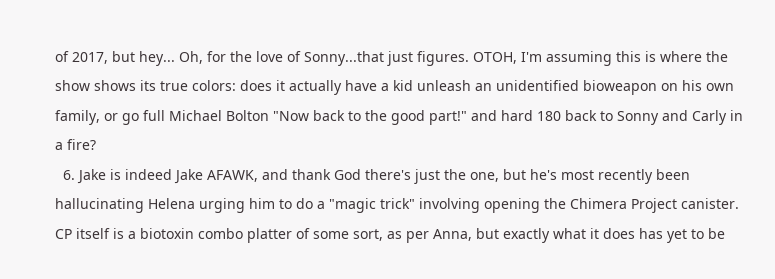of 2017, but hey... Oh, for the love of Sonny...that just figures. OTOH, I'm assuming this is where the show shows its true colors: does it actually have a kid unleash an unidentified bioweapon on his own family, or go full Michael Bolton "Now back to the good part!" and hard 180 back to Sonny and Carly in a fire?
  6. Jake is indeed Jake AFAWK, and thank God there's just the one, but he's most recently been hallucinating Helena urging him to do a "magic trick" involving opening the Chimera Project canister. CP itself is a biotoxin combo platter of some sort, as per Anna, but exactly what it does has yet to be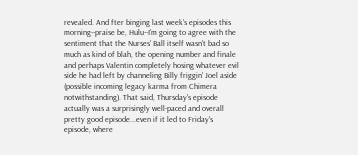revealed. And fter binging last week's episodes this morning--praise be, Hulu--I'm going to agree with the sentiment that the Nurses' Ball itself wasn't bad so much as kind of blah, the opening number and finale and perhaps Valentin completely hosing whatever evil side he had left by channeling Billy friggin' Joel aside (possible incoming legacy karma from Chimera notwithstanding). That said, Thursday's episode actually was a surprisingly well-paced and overall pretty good episode...even if it led to Friday's episode, where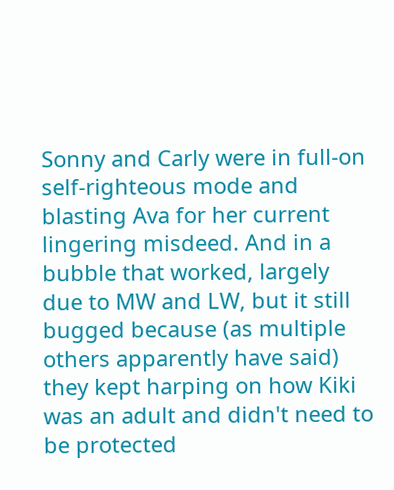Sonny and Carly were in full-on self-righteous mode and blasting Ava for her current lingering misdeed. And in a bubble that worked, largely due to MW and LW, but it still bugged because (as multiple others apparently have said) they kept harping on how Kiki was an adult and didn't need to be protected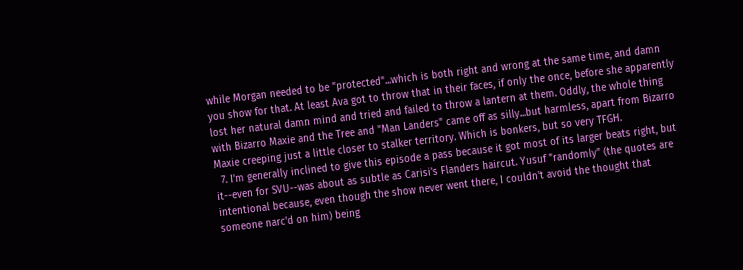while Morgan needed to be "protected"...which is both right and wrong at the same time, and damn you show for that. At least Ava got to throw that in their faces, if only the once, before she apparently lost her natural damn mind and tried and failed to throw a lantern at them. Oddly, the whole thing with Bizarro Maxie and the Tree and "Man Landers" came off as silly...but harmless, apart from Bizarro Maxie creeping just a little closer to stalker territory. Which is bonkers, but so very TFGH.
  7. I'm generally inclined to give this episode a pass because it got most of its larger beats right, but it--even for SVU--was about as subtle as Carisi's Flanders haircut. Yusuf "randomly" (the quotes are intentional because, even though the show never went there, I couldn't avoid the thought that someone narc'd on him) being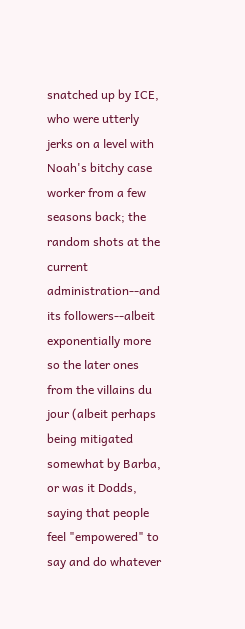snatched up by ICE, who were utterly jerks on a level with Noah's bitchy case worker from a few seasons back; the random shots at the current administration--and its followers--albeit exponentially more so the later ones from the villains du jour (albeit perhaps being mitigated somewhat by Barba, or was it Dodds, saying that people feel "empowered" to say and do whatever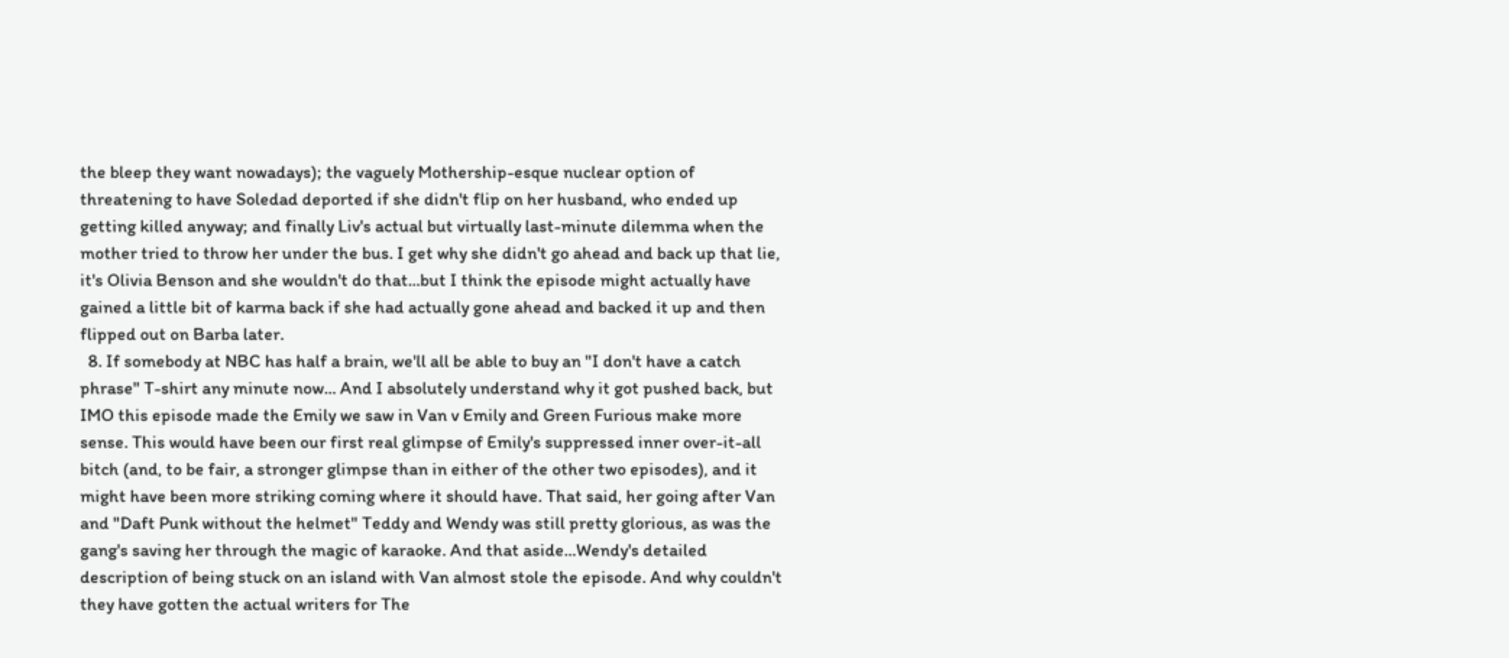the bleep they want nowadays); the vaguely Mothership-esque nuclear option of threatening to have Soledad deported if she didn't flip on her husband, who ended up getting killed anyway; and finally Liv's actual but virtually last-minute dilemma when the mother tried to throw her under the bus. I get why she didn't go ahead and back up that lie, it's Olivia Benson and she wouldn't do that...but I think the episode might actually have gained a little bit of karma back if she had actually gone ahead and backed it up and then flipped out on Barba later.
  8. If somebody at NBC has half a brain, we'll all be able to buy an "I don't have a catch phrase" T-shirt any minute now... And I absolutely understand why it got pushed back, but IMO this episode made the Emily we saw in Van v Emily and Green Furious make more sense. This would have been our first real glimpse of Emily's suppressed inner over-it-all bitch (and, to be fair, a stronger glimpse than in either of the other two episodes), and it might have been more striking coming where it should have. That said, her going after Van and "Daft Punk without the helmet" Teddy and Wendy was still pretty glorious, as was the gang's saving her through the magic of karaoke. And that aside...Wendy's detailed description of being stuck on an island with Van almost stole the episode. And why couldn't they have gotten the actual writers for The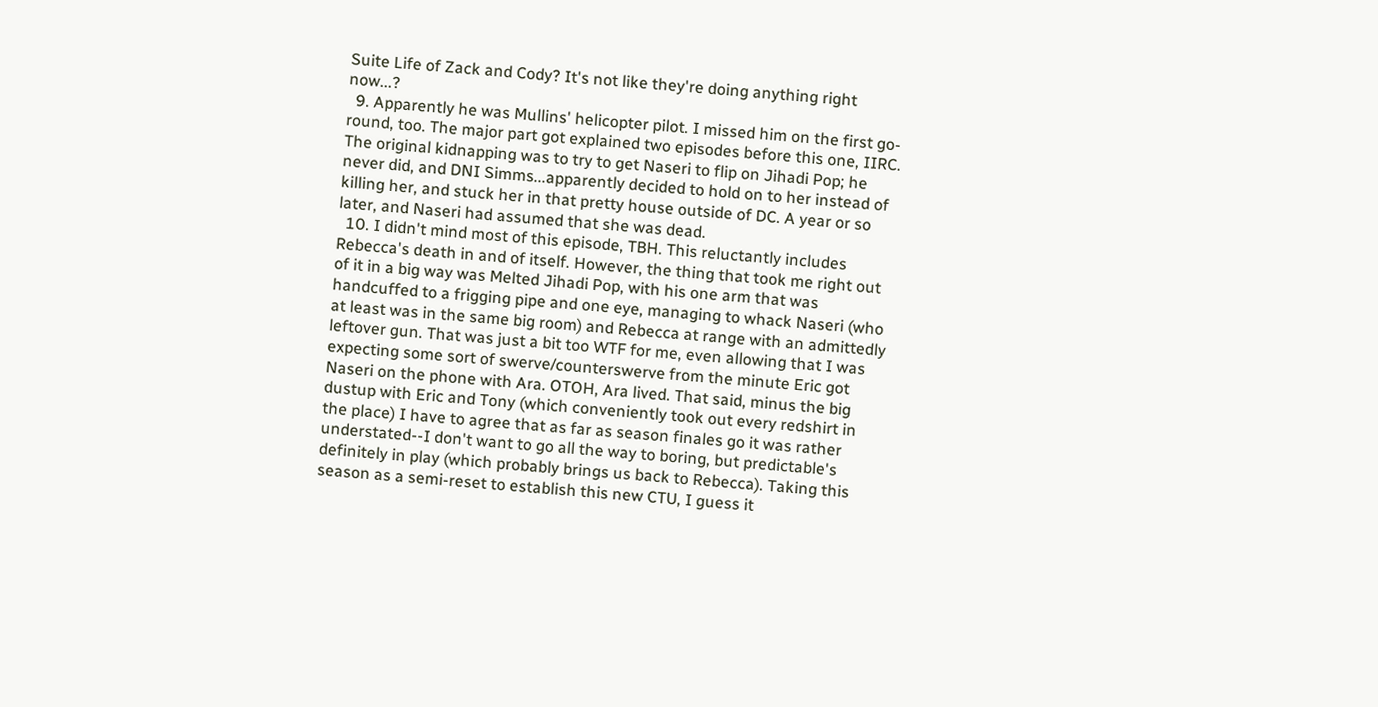Suite Life of Zack and Cody? It's not like they're doing anything right now...?
  9. Apparently he was Mullins' helicopter pilot. I missed him on the first go-round, too. The major part got explained two episodes before this one, IIRC. The original kidnapping was to try to get Naseri to flip on Jihadi Pop; he never did, and DNI Simms...apparently decided to hold on to her instead of killing her, and stuck her in that pretty house outside of DC. A year or so later, and Naseri had assumed that she was dead.
  10. I didn't mind most of this episode, TBH. This reluctantly includes Rebecca's death in and of itself. However, the thing that took me right out of it in a big way was Melted Jihadi Pop, with his one arm that was handcuffed to a frigging pipe and one eye, managing to whack Naseri (who at least was in the same big room) and Rebecca at range with an admittedly leftover gun. That was just a bit too WTF for me, even allowing that I was expecting some sort of swerve/counterswerve from the minute Eric got Naseri on the phone with Ara. OTOH, Ara lived. That said, minus the big dustup with Eric and Tony (which conveniently took out every redshirt in the place) I have to agree that as far as season finales go it was rather understated--I don't want to go all the way to boring, but predictable's definitely in play (which probably brings us back to Rebecca). Taking this season as a semi-reset to establish this new CTU, I guess it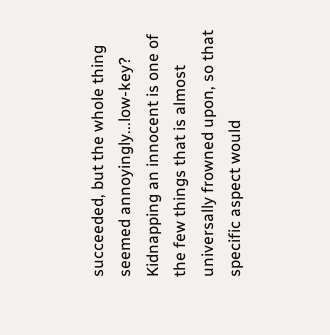succeeded, but the whole thing seemed annoyingly...low-key? Kidnapping an innocent is one of the few things that is almost universally frowned upon, so that specific aspect would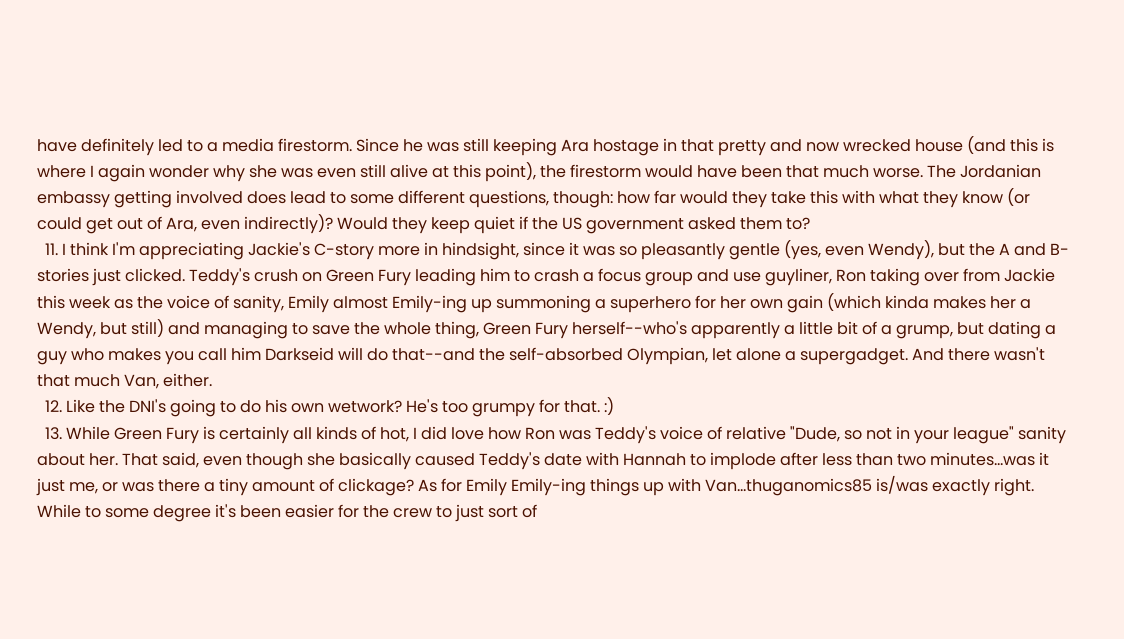have definitely led to a media firestorm. Since he was still keeping Ara hostage in that pretty and now wrecked house (and this is where I again wonder why she was even still alive at this point), the firestorm would have been that much worse. The Jordanian embassy getting involved does lead to some different questions, though: how far would they take this with what they know (or could get out of Ara, even indirectly)? Would they keep quiet if the US government asked them to?
  11. I think I'm appreciating Jackie's C-story more in hindsight, since it was so pleasantly gentle (yes, even Wendy), but the A and B-stories just clicked. Teddy's crush on Green Fury leading him to crash a focus group and use guyliner, Ron taking over from Jackie this week as the voice of sanity, Emily almost Emily-ing up summoning a superhero for her own gain (which kinda makes her a Wendy, but still) and managing to save the whole thing, Green Fury herself--who's apparently a little bit of a grump, but dating a guy who makes you call him Darkseid will do that--and the self-absorbed Olympian, let alone a supergadget. And there wasn't that much Van, either.
  12. Like the DNI's going to do his own wetwork? He's too grumpy for that. :)
  13. While Green Fury is certainly all kinds of hot, I did love how Ron was Teddy's voice of relative "Dude, so not in your league" sanity about her. That said, even though she basically caused Teddy's date with Hannah to implode after less than two minutes...was it just me, or was there a tiny amount of clickage? As for Emily Emily-ing things up with Van...thuganomics85 is/was exactly right. While to some degree it's been easier for the crew to just sort of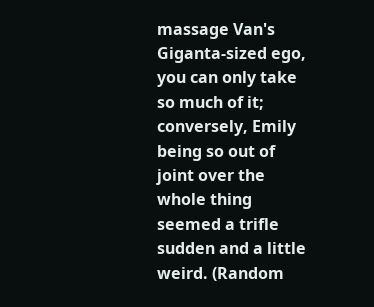massage Van's Giganta-sized ego, you can only take so much of it; conversely, Emily being so out of joint over the whole thing seemed a trifle sudden and a little weird. (Random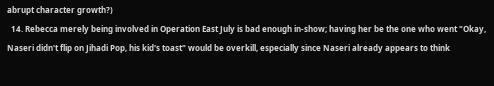abrupt character growth?)
  14. Rebecca merely being involved in Operation East July is bad enough in-show; having her be the one who went "Okay, Naseri didn't flip on Jihadi Pop, his kid's toast" would be overkill, especially since Naseri already appears to think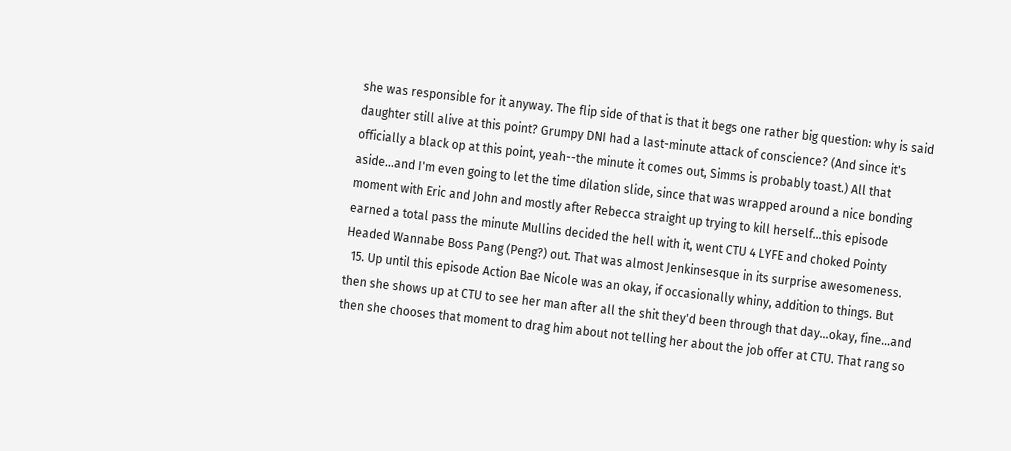she was responsible for it anyway. The flip side of that is that it begs one rather big question: why is said daughter still alive at this point? Grumpy DNI had a last-minute attack of conscience? (And since it's officially a black op at this point, yeah--the minute it comes out, Simms is probably toast.) All that aside...and I'm even going to let the time dilation slide, since that was wrapped around a nice bonding moment with Eric and John and mostly after Rebecca straight up trying to kill herself...this episode earned a total pass the minute Mullins decided the hell with it, went CTU 4 LYFE and choked Pointy Headed Wannabe Boss Pang (Peng?) out. That was almost Jenkinsesque in its surprise awesomeness.
  15. Up until this episode Action Bae Nicole was an okay, if occasionally whiny, addition to things. But then she shows up at CTU to see her man after all the shit they'd been through that day...okay, fine...and then she chooses that moment to drag him about not telling her about the job offer at CTU. That rang so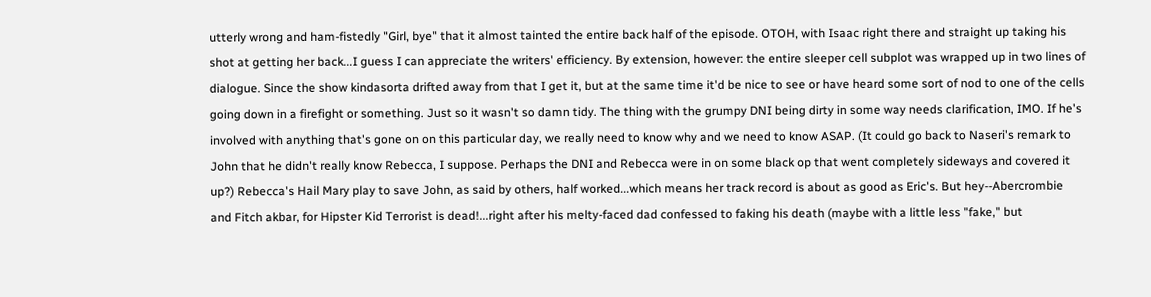utterly wrong and ham-fistedly "Girl, bye" that it almost tainted the entire back half of the episode. OTOH, with Isaac right there and straight up taking his shot at getting her back...I guess I can appreciate the writers' efficiency. By extension, however: the entire sleeper cell subplot was wrapped up in two lines of dialogue. Since the show kindasorta drifted away from that I get it, but at the same time it'd be nice to see or have heard some sort of nod to one of the cells going down in a firefight or something. Just so it wasn't so damn tidy. The thing with the grumpy DNI being dirty in some way needs clarification, IMO. If he's involved with anything that's gone on on this particular day, we really need to know why and we need to know ASAP. (It could go back to Naseri's remark to John that he didn't really know Rebecca, I suppose. Perhaps the DNI and Rebecca were in on some black op that went completely sideways and covered it up?) Rebecca's Hail Mary play to save John, as said by others, half worked...which means her track record is about as good as Eric's. But hey--Abercrombie and Fitch akbar, for Hipster Kid Terrorist is dead!...right after his melty-faced dad confessed to faking his death (maybe with a little less "fake," but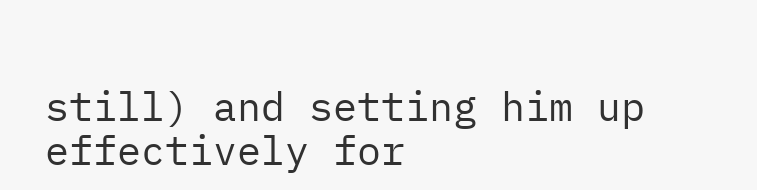still) and setting him up effectively for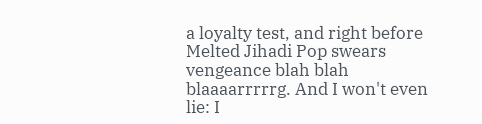a loyalty test, and right before Melted Jihadi Pop swears vengeance blah blah blaaaarrrrrg. And I won't even lie: I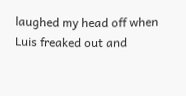laughed my head off when Luis freaked out and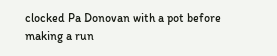clocked Pa Donovan with a pot before making a run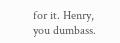for it. Henry, you dumbass.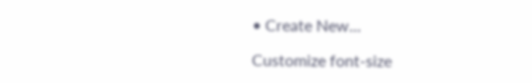• Create New...

Customize font-size